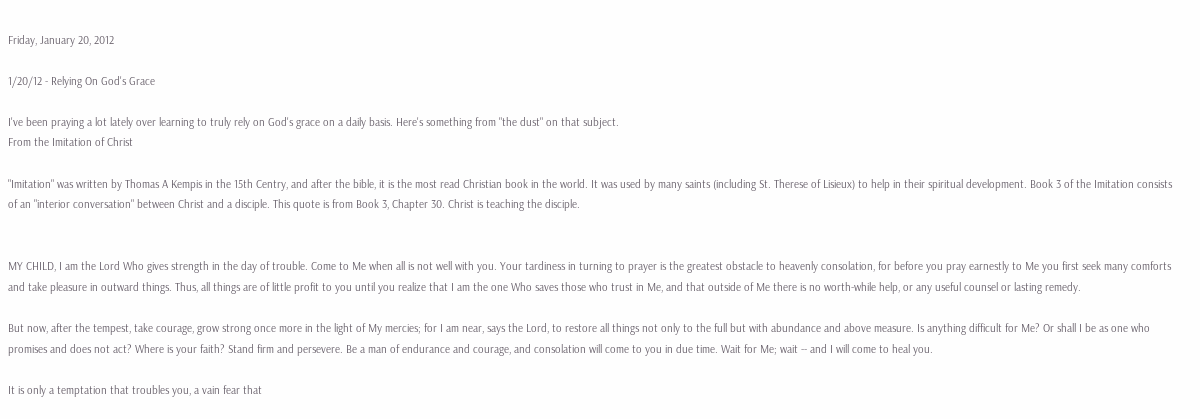Friday, January 20, 2012

1/20/12 - Relying On God's Grace

I've been praying a lot lately over learning to truly rely on God's grace on a daily basis. Here's something from "the dust" on that subject.
From the Imitation of Christ

"Imitation" was written by Thomas A Kempis in the 15th Centry, and after the bible, it is the most read Christian book in the world. It was used by many saints (including St. Therese of Lisieux) to help in their spiritual development. Book 3 of the Imitation consists of an "interior conversation" between Christ and a disciple. This quote is from Book 3, Chapter 30. Christ is teaching the disciple.


MY CHILD, I am the Lord Who gives strength in the day of trouble. Come to Me when all is not well with you. Your tardiness in turning to prayer is the greatest obstacle to heavenly consolation, for before you pray earnestly to Me you first seek many comforts and take pleasure in outward things. Thus, all things are of little profit to you until you realize that I am the one Who saves those who trust in Me, and that outside of Me there is no worth-while help, or any useful counsel or lasting remedy.

But now, after the tempest, take courage, grow strong once more in the light of My mercies; for I am near, says the Lord, to restore all things not only to the full but with abundance and above measure. Is anything difficult for Me? Or shall I be as one who promises and does not act? Where is your faith? Stand firm and persevere. Be a man of endurance and courage, and consolation will come to you in due time. Wait for Me; wait -- and I will come to heal you.

It is only a temptation that troubles you, a vain fear that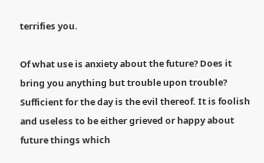terrifies you.

Of what use is anxiety about the future? Does it bring you anything but trouble upon trouble? Sufficient for the day is the evil thereof. It is foolish and useless to be either grieved or happy about future things which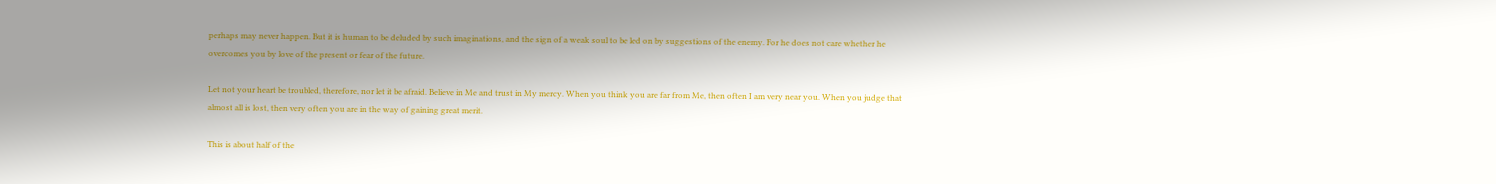perhaps may never happen. But it is human to be deluded by such imaginations, and the sign of a weak soul to be led on by suggestions of the enemy. For he does not care whether he overcomes you by love of the present or fear of the future.

Let not your heart be troubled, therefore, nor let it be afraid. Believe in Me and trust in My mercy. When you think you are far from Me, then often I am very near you. When you judge that almost all is lost, then very often you are in the way of gaining great merit.

This is about half of the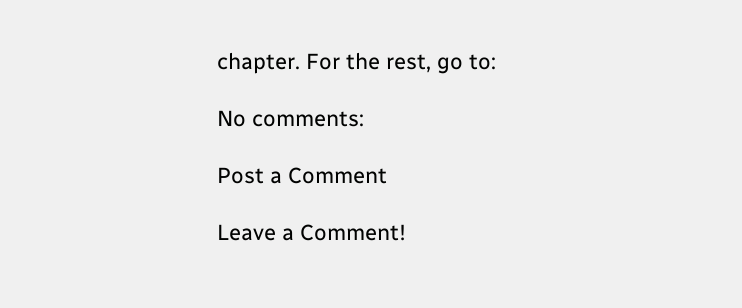chapter. For the rest, go to:

No comments:

Post a Comment

Leave a Comment!